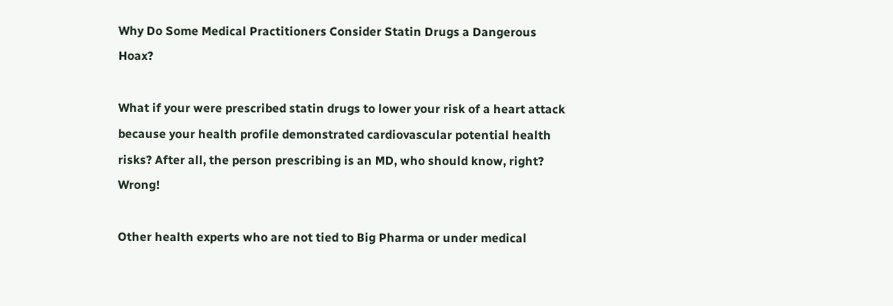Why Do Some Medical Practitioners Consider Statin Drugs a Dangerous Hoax?

What if your were prescribed statin drugs to lower your risk of a heart attack because your health profile demonstrated cardiovascular potential health risks? After all, the person prescribing is an MD, who should know, right? Wrong!

Other health experts who are not tied to Big Pharma or under medical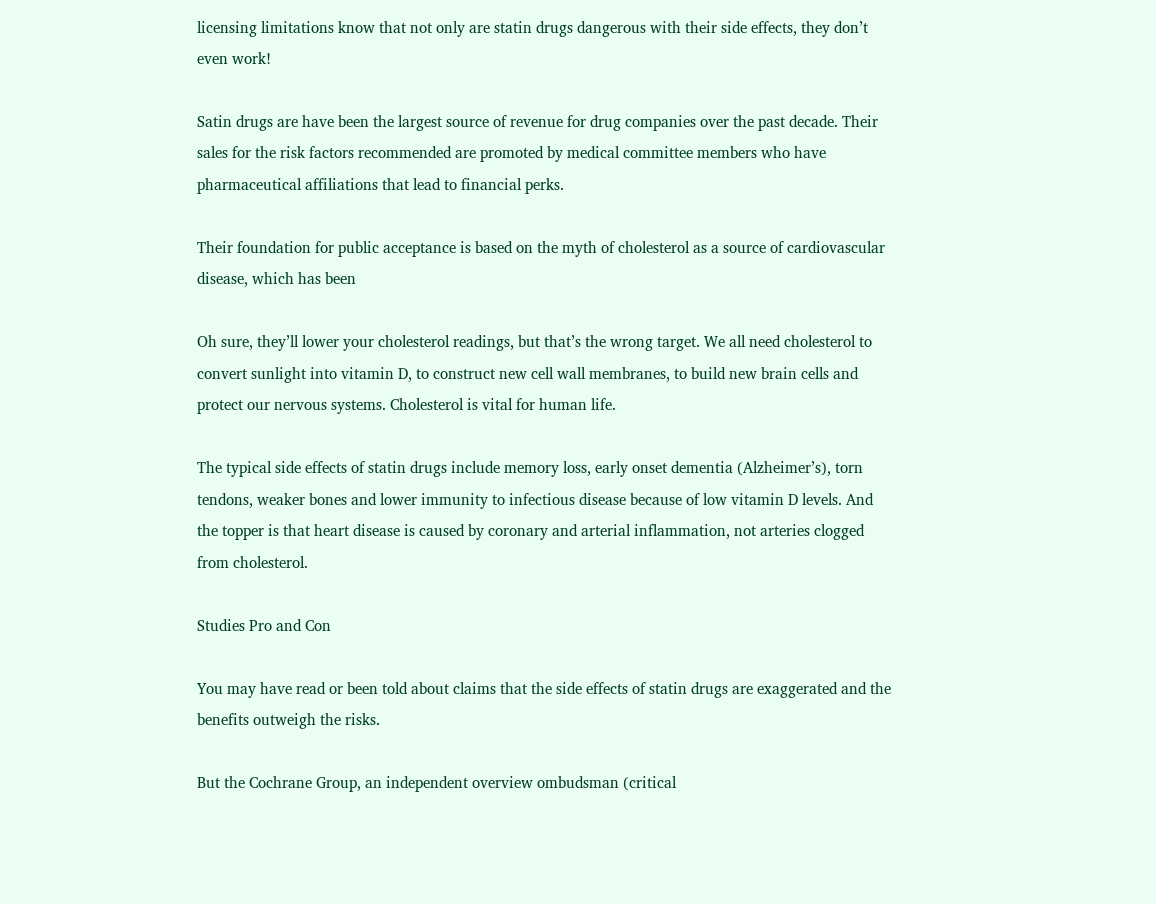licensing limitations know that not only are statin drugs dangerous with their side effects, they don’t even work!

Satin drugs are have been the largest source of revenue for drug companies over the past decade. Their sales for the risk factors recommended are promoted by medical committee members who have pharmaceutical affiliations that lead to financial perks.

Their foundation for public acceptance is based on the myth of cholesterol as a source of cardiovascular disease, which has been

Oh sure, they’ll lower your cholesterol readings, but that’s the wrong target. We all need cholesterol to convert sunlight into vitamin D, to construct new cell wall membranes, to build new brain cells and protect our nervous systems. Cholesterol is vital for human life.

The typical side effects of statin drugs include memory loss, early onset dementia (Alzheimer’s), torn tendons, weaker bones and lower immunity to infectious disease because of low vitamin D levels. And the topper is that heart disease is caused by coronary and arterial inflammation, not arteries clogged from cholesterol.

Studies Pro and Con

You may have read or been told about claims that the side effects of statin drugs are exaggerated and the benefits outweigh the risks.

But the Cochrane Group, an independent overview ombudsman (critical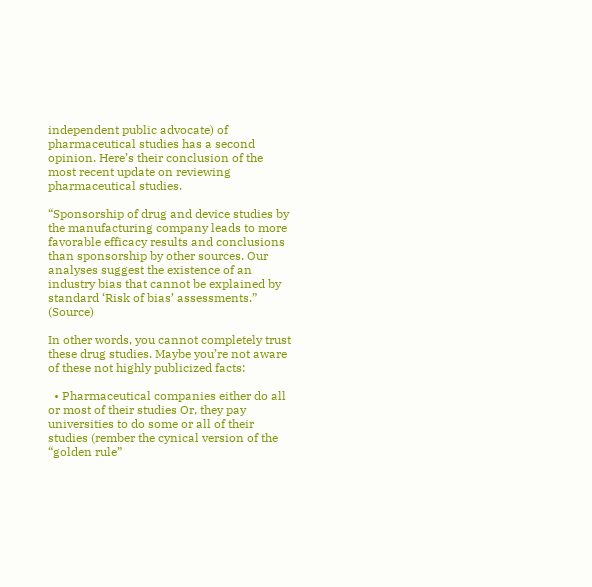independent public advocate) of pharmaceutical studies has a second opinion. Here’s their conclusion of the most recent update on reviewing pharmaceutical studies.

“Sponsorship of drug and device studies by the manufacturing company leads to more favorable efficacy results and conclusions than sponsorship by other sources. Our analyses suggest the existence of an industry bias that cannot be explained by standard ‘Risk of bias’ assessments.” (Source)

In other words, you cannot completely trust these drug studies. Maybe you’re not aware of these not highly publicized facts:

  • Pharmaceutical companies either do all or most of their studies Or, they pay universities to do some or all of their studies (rember the cynical version of the “golden rule”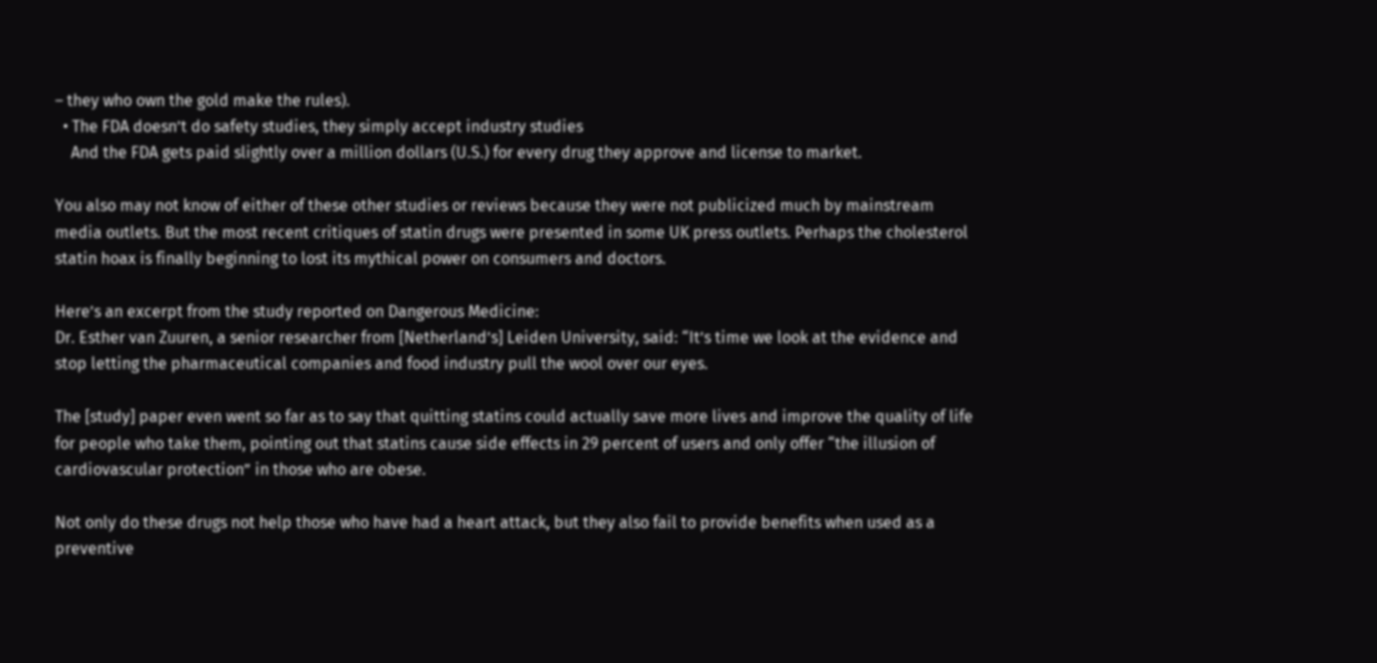– they who own the gold make the rules).
  • The FDA doesn’t do safety studies, they simply accept industry studies
    And the FDA gets paid slightly over a million dollars (U.S.) for every drug they approve and license to market.

You also may not know of either of these other studies or reviews because they were not publicized much by mainstream media outlets. But the most recent critiques of statin drugs were presented in some UK press outlets. Perhaps the cholesterol statin hoax is finally beginning to lost its mythical power on consumers and doctors.

Here’s an excerpt from the study reported on Dangerous Medicine:
Dr. Esther van Zuuren, a senior researcher from [Netherland’s] Leiden University, said: “It’s time we look at the evidence and stop letting the pharmaceutical companies and food industry pull the wool over our eyes.

The [study] paper even went so far as to say that quitting statins could actually save more lives and improve the quality of life for people who take them, pointing out that statins cause side effects in 29 percent of users and only offer “the illusion of cardiovascular protection” in those who are obese.

Not only do these drugs not help those who have had a heart attack, but they also fail to provide benefits when used as a preventive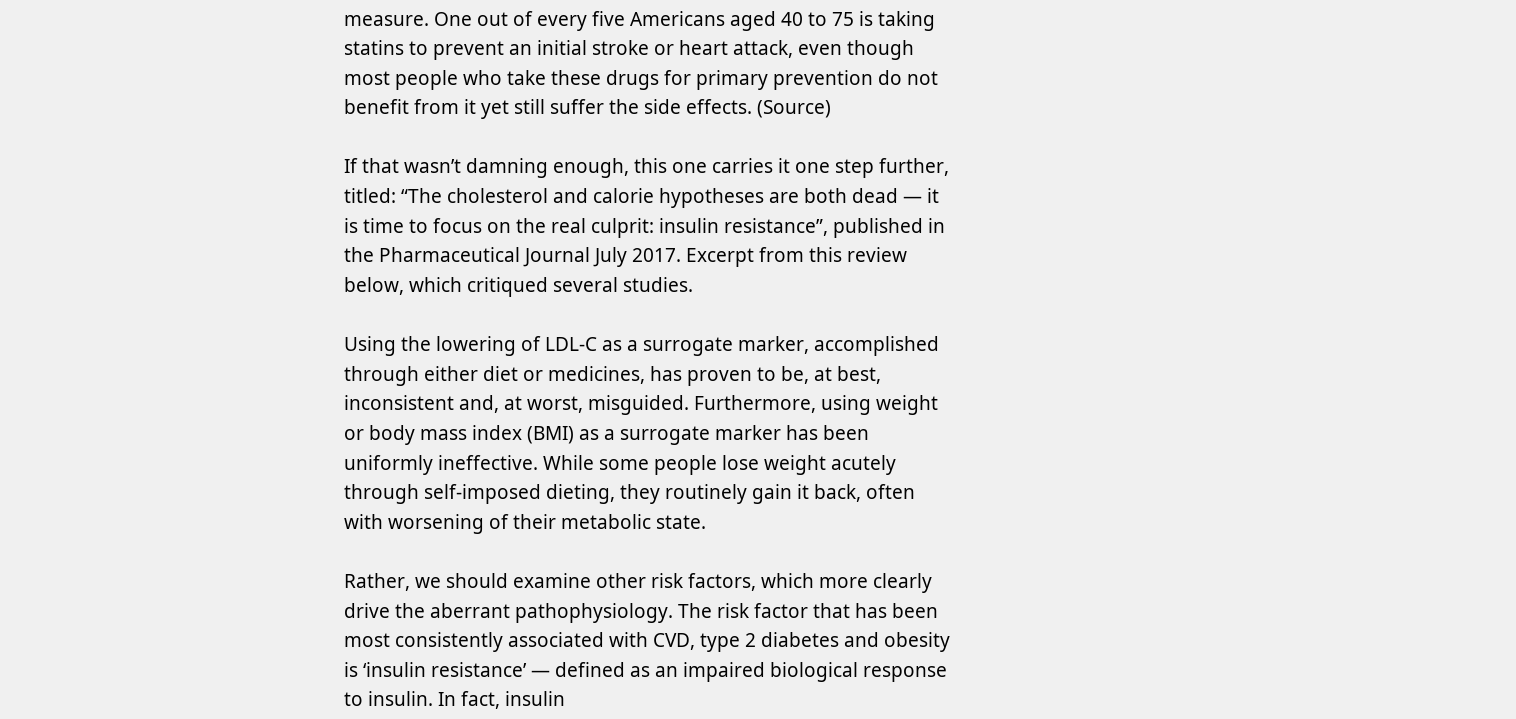measure. One out of every five Americans aged 40 to 75 is taking statins to prevent an initial stroke or heart attack, even though most people who take these drugs for primary prevention do not benefit from it yet still suffer the side effects. (Source)

If that wasn’t damning enough, this one carries it one step further, titled: “The cholesterol and calorie hypotheses are both dead — it is time to focus on the real culprit: insulin resistance”, published in the Pharmaceutical Journal July 2017. Excerpt from this review below, which critiqued several studies.

Using the lowering of LDL-C as a surrogate marker, accomplished through either diet or medicines, has proven to be, at best, inconsistent and, at worst, misguided. Furthermore, using weight or body mass index (BMI) as a surrogate marker has been uniformly ineffective. While some people lose weight acutely through self-imposed dieting, they routinely gain it back, often with worsening of their metabolic state.

Rather, we should examine other risk factors, which more clearly drive the aberrant pathophysiology. The risk factor that has been most consistently associated with CVD, type 2 diabetes and obesity is ‘insulin resistance’ — defined as an impaired biological response to insulin. In fact, insulin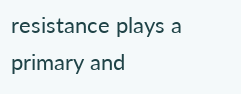resistance plays a primary and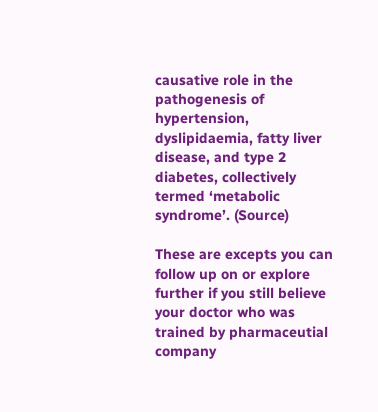causative role in the pathogenesis of hypertension, dyslipidaemia, fatty liver disease, and type 2 diabetes, collectively termed ‘metabolic syndrome’. (Source)

These are excepts you can follow up on or explore further if you still believe your doctor who was trained by pharmaceutial company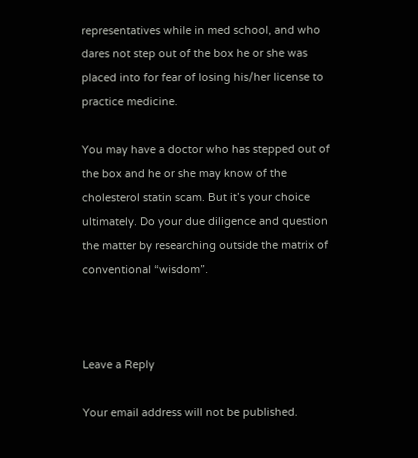representatives while in med school, and who dares not step out of the box he or she was placed into for fear of losing his/her license to practice medicine.

You may have a doctor who has stepped out of the box and he or she may know of the cholesterol statin scam. But it’s your choice ultimately. Do your due diligence and question the matter by researching outside the matrix of conventional “wisdom”.



Leave a Reply

Your email address will not be published.